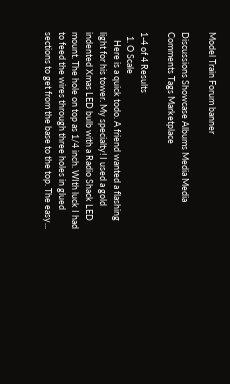Model Train Forum banner

Discussions Showcase Albums Media Media Comments Tags Marketplace

1-4 of 4 Results
  1. O Scale
    Here is a quick todo. A friend wanted a flashing light for his tower. My specialty! I used a gold indented Xmas LED bulb with a Radio Shack LED mount. The hole on top as 1/4 inch. WIth luck I had to feed the wires through three holes in glued sections to get from the base to the top. The easy...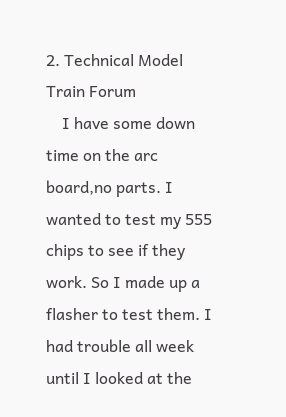2. Technical Model Train Forum
    I have some down time on the arc board,no parts. I wanted to test my 555 chips to see if they work. So I made up a flasher to test them. I had trouble all week until I looked at the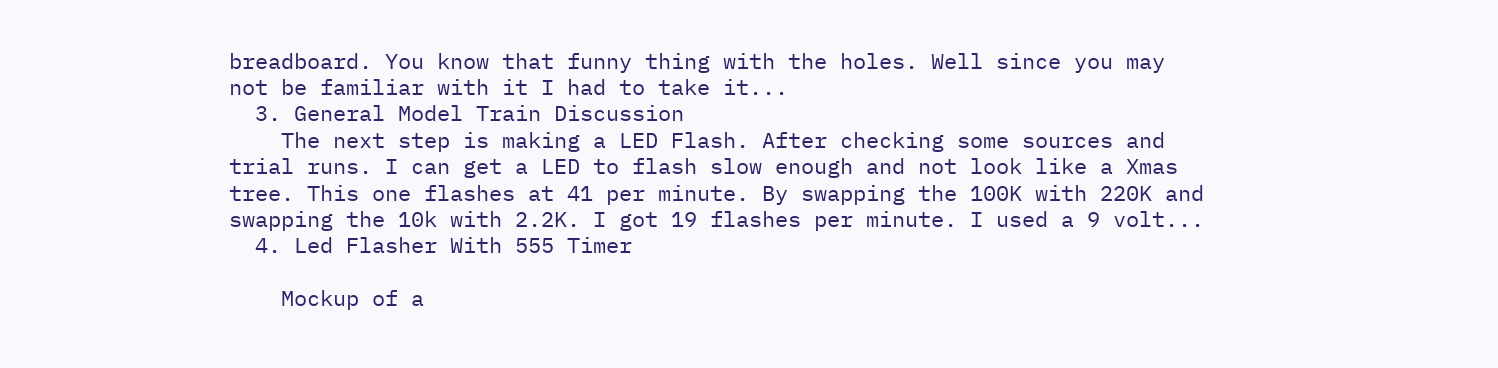breadboard. You know that funny thing with the holes. Well since you may not be familiar with it I had to take it...
  3. General Model Train Discussion
    The next step is making a LED Flash. After checking some sources and trial runs. I can get a LED to flash slow enough and not look like a Xmas tree. This one flashes at 41 per minute. By swapping the 100K with 220K and swapping the 10k with 2.2K. I got 19 flashes per minute. I used a 9 volt...
  4. Led Flasher With 555 Timer

    Mockup of a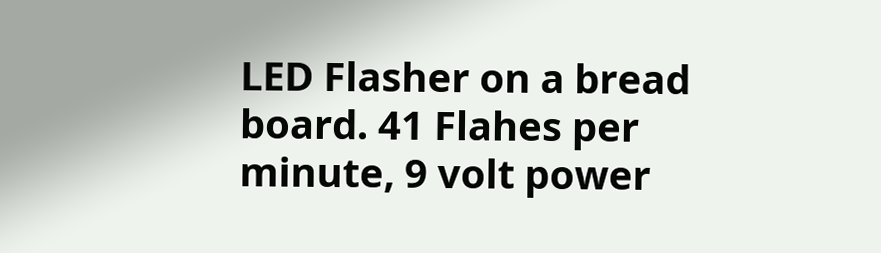LED Flasher on a bread board. 41 Flahes per minute, 9 volt power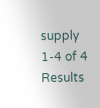supply
1-4 of 4 Results